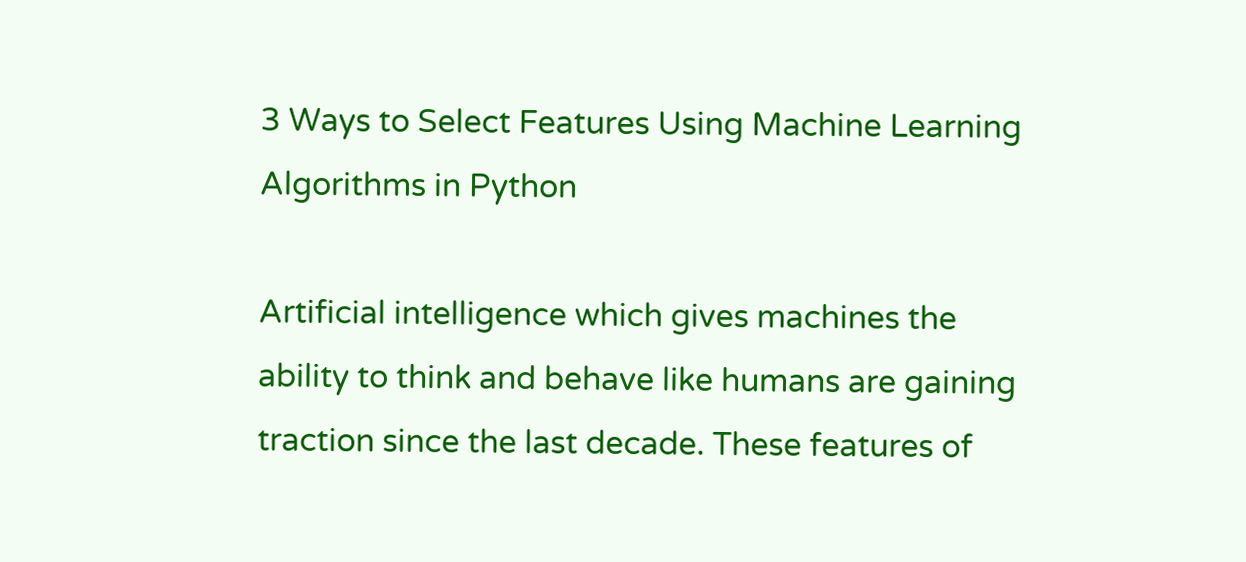3 Ways to Select Features Using Machine Learning Algorithms in Python

Artificial intelligence which gives machines the ability to think and behave like humans are gaining traction since the last decade. These features of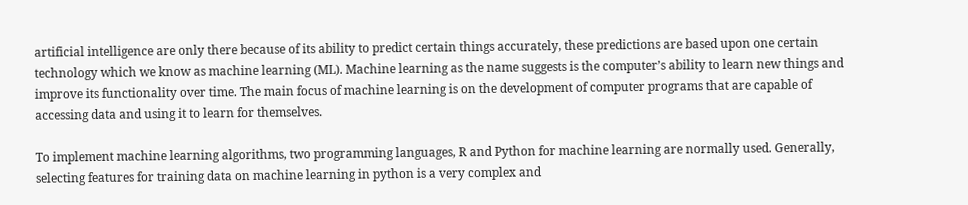artificial intelligence are only there because of its ability to predict certain things accurately, these predictions are based upon one certain technology which we know as machine learning (ML). Machine learning as the name suggests is the computer’s ability to learn new things and improve its functionality over time. The main focus of machine learning is on the development of computer programs that are capable of accessing data and using it to learn for themselves.

To implement machine learning algorithms, two programming languages, R and Python for machine learning are normally used. Generally, selecting features for training data on machine learning in python is a very complex and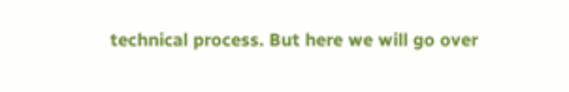technical process. But here we will go over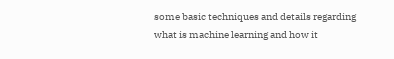some basic techniques and details regarding what is machine learning and how it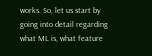works. So, let us start by going into detail regarding what ML is, what feature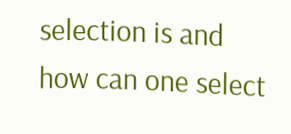selection is and how can one select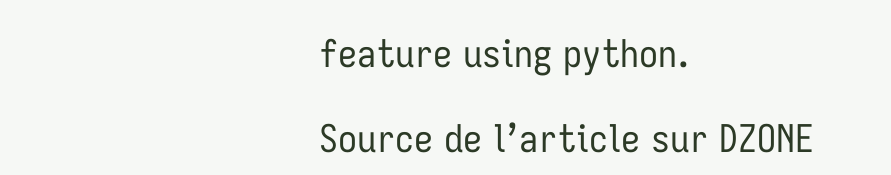feature using python.

Source de l’article sur DZONE